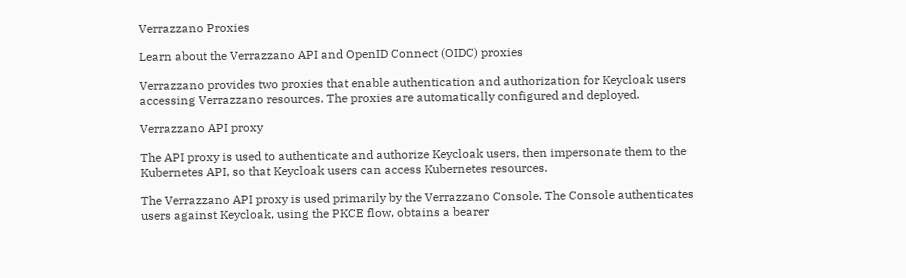Verrazzano Proxies

Learn about the Verrazzano API and OpenID Connect (OIDC) proxies

Verrazzano provides two proxies that enable authentication and authorization for Keycloak users accessing Verrazzano resources. The proxies are automatically configured and deployed.

Verrazzano API proxy

The API proxy is used to authenticate and authorize Keycloak users, then impersonate them to the Kubernetes API, so that Keycloak users can access Kubernetes resources.

The Verrazzano API proxy is used primarily by the Verrazzano Console. The Console authenticates users against Keycloak, using the PKCE flow, obtains a bearer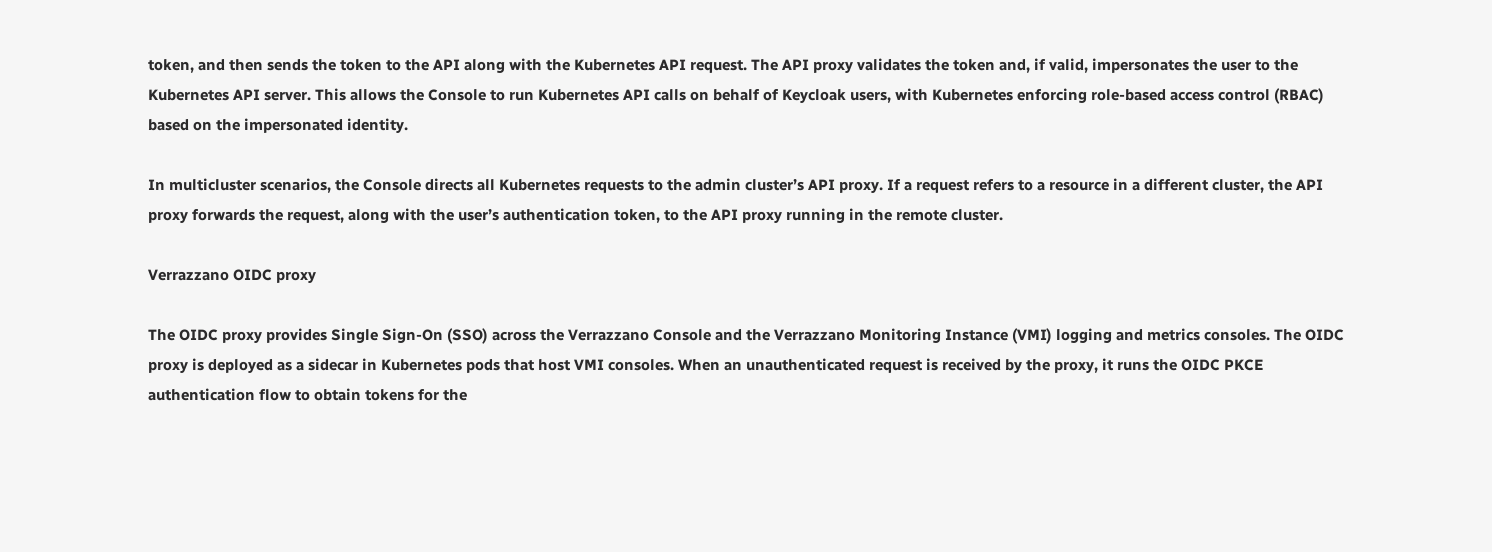token, and then sends the token to the API along with the Kubernetes API request. The API proxy validates the token and, if valid, impersonates the user to the Kubernetes API server. This allows the Console to run Kubernetes API calls on behalf of Keycloak users, with Kubernetes enforcing role-based access control (RBAC) based on the impersonated identity.

In multicluster scenarios, the Console directs all Kubernetes requests to the admin cluster’s API proxy. If a request refers to a resource in a different cluster, the API proxy forwards the request, along with the user’s authentication token, to the API proxy running in the remote cluster.

Verrazzano OIDC proxy

The OIDC proxy provides Single Sign-On (SSO) across the Verrazzano Console and the Verrazzano Monitoring Instance (VMI) logging and metrics consoles. The OIDC proxy is deployed as a sidecar in Kubernetes pods that host VMI consoles. When an unauthenticated request is received by the proxy, it runs the OIDC PKCE authentication flow to obtain tokens for the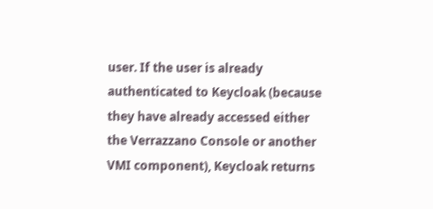user. If the user is already authenticated to Keycloak (because they have already accessed either the Verrazzano Console or another VMI component), Keycloak returns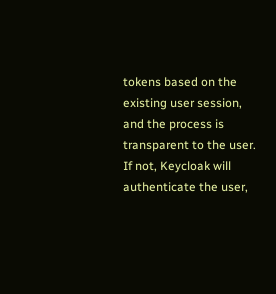tokens based on the existing user session, and the process is transparent to the user. If not, Keycloak will authenticate the user,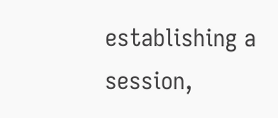establishing a session,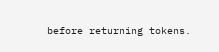before returning tokens.